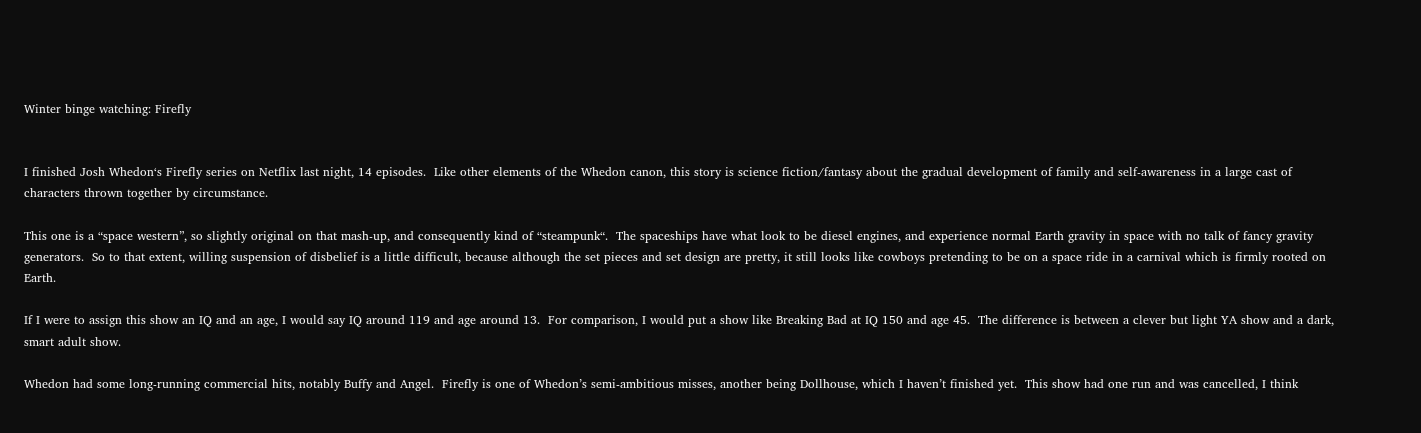Winter binge watching: Firefly


I finished Josh Whedon‘s Firefly series on Netflix last night, 14 episodes.  Like other elements of the Whedon canon, this story is science fiction/fantasy about the gradual development of family and self-awareness in a large cast of characters thrown together by circumstance.

This one is a “space western”, so slightly original on that mash-up, and consequently kind of “steampunk“.  The spaceships have what look to be diesel engines, and experience normal Earth gravity in space with no talk of fancy gravity generators.  So to that extent, willing suspension of disbelief is a little difficult, because although the set pieces and set design are pretty, it still looks like cowboys pretending to be on a space ride in a carnival which is firmly rooted on Earth.

If I were to assign this show an IQ and an age, I would say IQ around 119 and age around 13.  For comparison, I would put a show like Breaking Bad at IQ 150 and age 45.  The difference is between a clever but light YA show and a dark, smart adult show.

Whedon had some long-running commercial hits, notably Buffy and Angel.  Firefly is one of Whedon’s semi-ambitious misses, another being Dollhouse, which I haven’t finished yet.  This show had one run and was cancelled, I think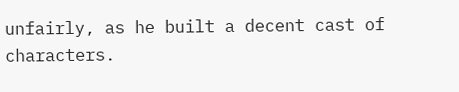unfairly, as he built a decent cast of characters.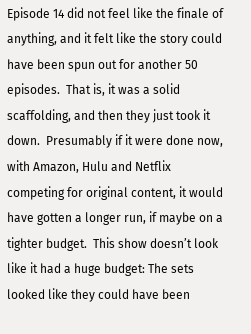Episode 14 did not feel like the finale of anything, and it felt like the story could have been spun out for another 50 episodes.  That is, it was a solid scaffolding, and then they just took it down.  Presumably if it were done now, with Amazon, Hulu and Netflix competing for original content, it would have gotten a longer run, if maybe on a tighter budget.  This show doesn’t look like it had a huge budget: The sets looked like they could have been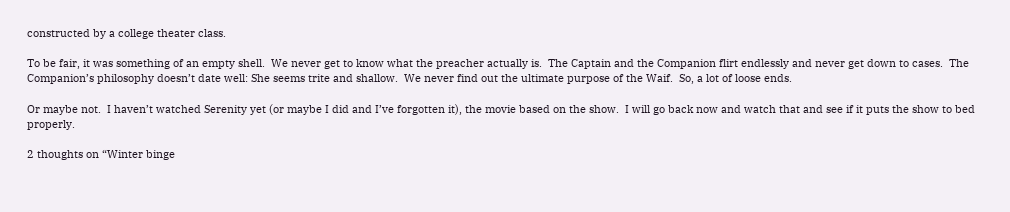constructed by a college theater class.

To be fair, it was something of an empty shell.  We never get to know what the preacher actually is.  The Captain and the Companion flirt endlessly and never get down to cases.  The Companion’s philosophy doesn’t date well: She seems trite and shallow.  We never find out the ultimate purpose of the Waif.  So, a lot of loose ends.

Or maybe not.  I haven’t watched Serenity yet (or maybe I did and I’ve forgotten it), the movie based on the show.  I will go back now and watch that and see if it puts the show to bed properly.

2 thoughts on “Winter binge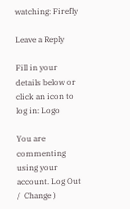watching: Firefly

Leave a Reply

Fill in your details below or click an icon to log in: Logo

You are commenting using your account. Log Out /  Change )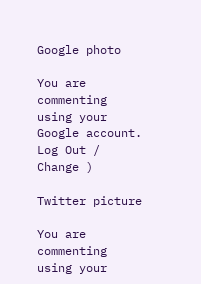Google photo

You are commenting using your Google account. Log Out /  Change )

Twitter picture

You are commenting using your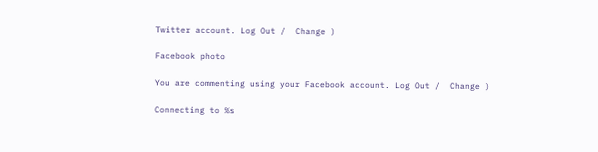Twitter account. Log Out /  Change )

Facebook photo

You are commenting using your Facebook account. Log Out /  Change )

Connecting to %s